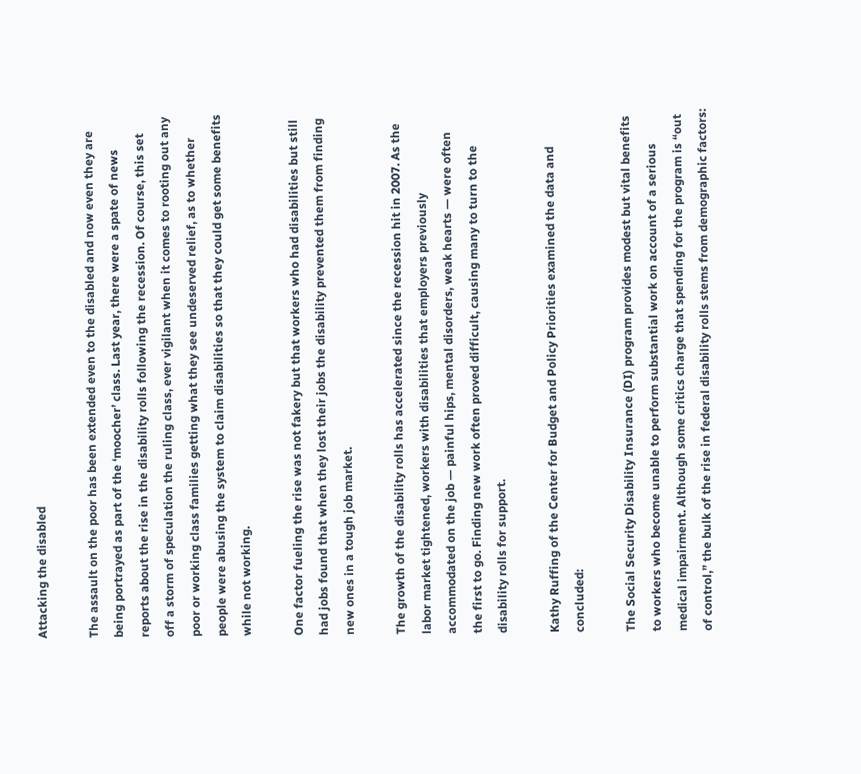Attacking the disabled

The assault on the poor has been extended even to the disabled and now even they are being portrayed as part of the ‘moocher’ class. Last year, there were a spate of news reports about the rise in the disability rolls following the recession. Of course, this set off a storm of speculation the ruling class, ever vigilant when it comes to rooting out any poor or working class families getting what they see undeserved relief, as to whether people were abusing the system to claim disabilities so that they could get some benefits while not working.

One factor fueling the rise was not fakery but that workers who had disabilities but still had jobs found that when they lost their jobs the disability prevented them from finding new ones in a tough job market.

The growth of the disability rolls has accelerated since the recession hit in 2007. As the labor market tightened, workers with disabilities that employers previously accommodated on the job — painful hips, mental disorders, weak hearts — were often the first to go. Finding new work often proved difficult, causing many to turn to the disability rolls for support.

Kathy Ruffing of the Center for Budget and Policy Priorities examined the data and concluded:

The Social Security Disability Insurance (DI) program provides modest but vital benefits to workers who become unable to perform substantial work on account of a serious medical impairment. Although some critics charge that spending for the program is “out of control,” the bulk of the rise in federal disability rolls stems from demographic factors: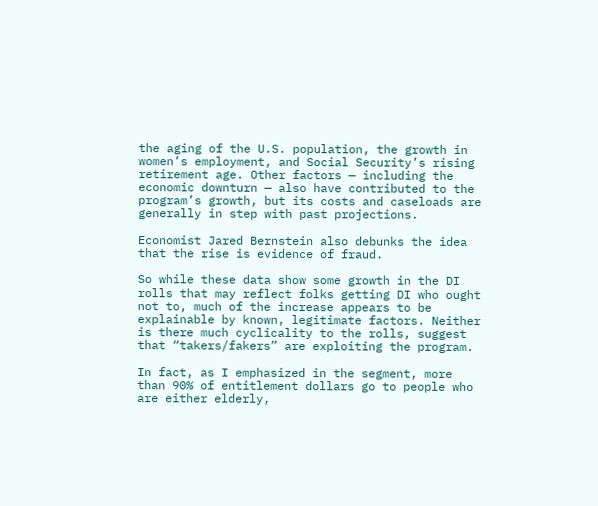the aging of the U.S. population, the growth in women’s employment, and Social Security’s rising retirement age. Other factors — including the economic downturn — also have contributed to the program’s growth, but its costs and caseloads are generally in step with past projections.

Economist Jared Bernstein also debunks the idea that the rise is evidence of fraud.

So while these data show some growth in the DI rolls that may reflect folks getting DI who ought not to, much of the increase appears to be explainable by known, legitimate factors. Neither is there much cyclicality to the rolls, suggest that “takers/fakers” are exploiting the program.

In fact, as I emphasized in the segment, more than 90% of entitlement dollars go to people who are either elderly,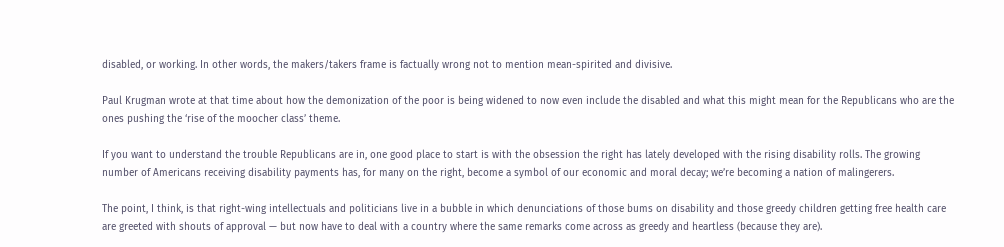disabled, or working. In other words, the makers/takers frame is factually wrong not to mention mean-spirited and divisive.

Paul Krugman wrote at that time about how the demonization of the poor is being widened to now even include the disabled and what this might mean for the Republicans who are the ones pushing the ‘rise of the moocher class’ theme.

If you want to understand the trouble Republicans are in, one good place to start is with the obsession the right has lately developed with the rising disability rolls. The growing number of Americans receiving disability payments has, for many on the right, become a symbol of our economic and moral decay; we’re becoming a nation of malingerers.

The point, I think, is that right-wing intellectuals and politicians live in a bubble in which denunciations of those bums on disability and those greedy children getting free health care are greeted with shouts of approval — but now have to deal with a country where the same remarks come across as greedy and heartless (because they are).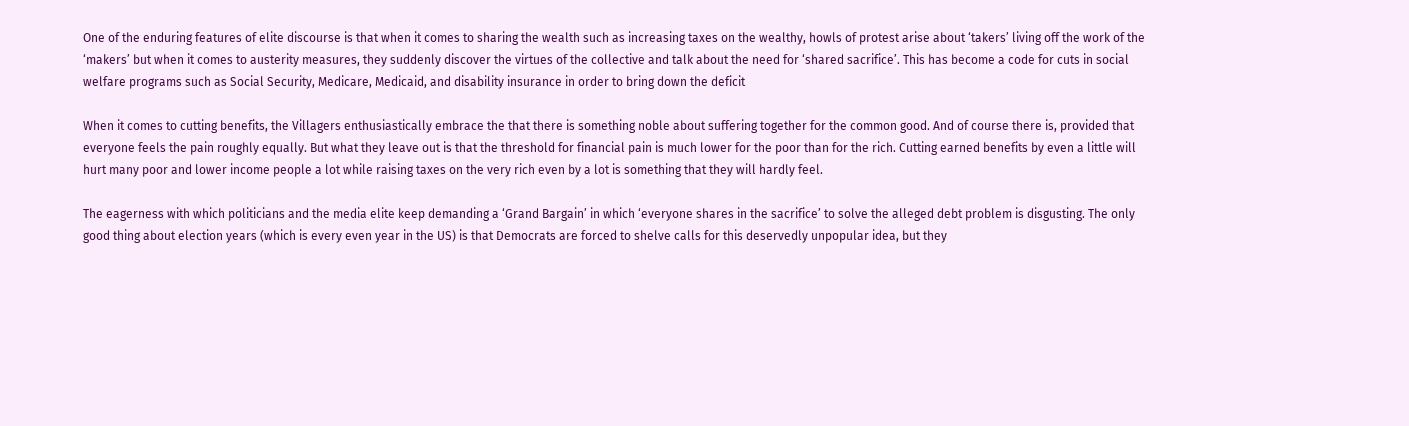One of the enduring features of elite discourse is that when it comes to sharing the wealth such as increasing taxes on the wealthy, howls of protest arise about ‘takers’ living off the work of the ‘makers’ but when it comes to austerity measures, they suddenly discover the virtues of the collective and talk about the need for ‘shared sacrifice’. This has become a code for cuts in social welfare programs such as Social Security, Medicare, Medicaid, and disability insurance in order to bring down the deficit

When it comes to cutting benefits, the Villagers enthusiastically embrace the that there is something noble about suffering together for the common good. And of course there is, provided that everyone feels the pain roughly equally. But what they leave out is that the threshold for financial pain is much lower for the poor than for the rich. Cutting earned benefits by even a little will hurt many poor and lower income people a lot while raising taxes on the very rich even by a lot is something that they will hardly feel.

The eagerness with which politicians and the media elite keep demanding a ‘Grand Bargain’ in which ‘everyone shares in the sacrifice’ to solve the alleged debt problem is disgusting. The only good thing about election years (which is every even year in the US) is that Democrats are forced to shelve calls for this deservedly unpopular idea, but they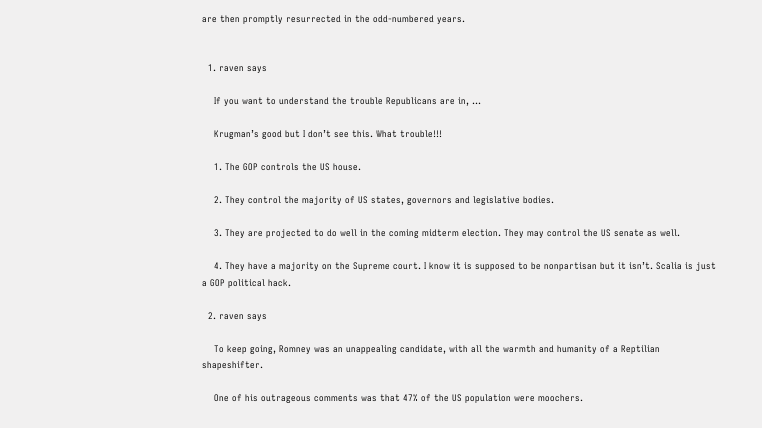are then promptly resurrected in the odd-numbered years.


  1. raven says

    If you want to understand the trouble Republicans are in, …

    Krugman’s good but I don’t see this. What trouble!!!

    1. The GOP controls the US house.

    2. They control the majority of US states, governors and legislative bodies.

    3. They are projected to do well in the coming midterm election. They may control the US senate as well.

    4. They have a majority on the Supreme court. I know it is supposed to be nonpartisan but it isn’t. Scalia is just a GOP political hack.

  2. raven says

    To keep going, Romney was an unappealing candidate, with all the warmth and humanity of a Reptilian shapeshifter.

    One of his outrageous comments was that 47% of the US population were moochers.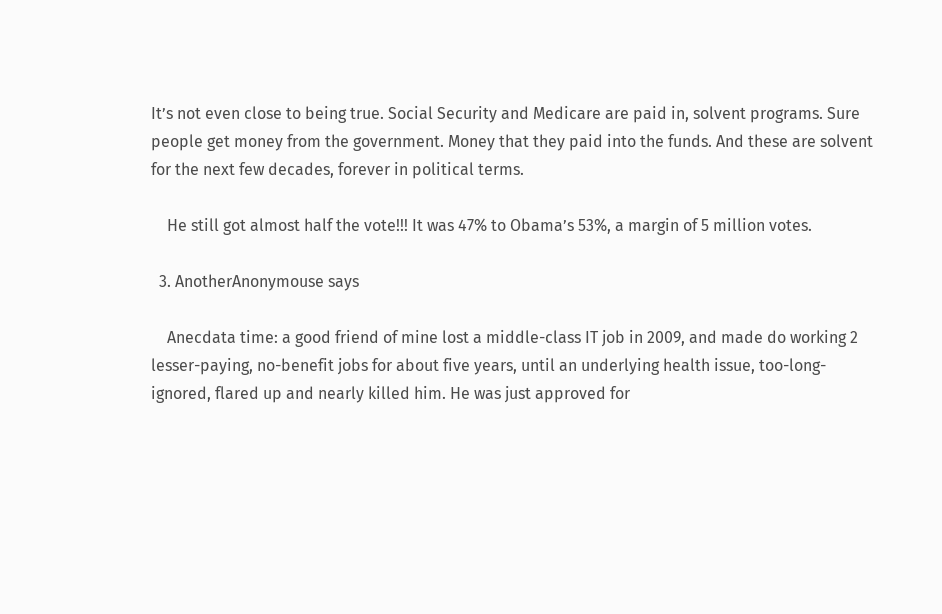It’s not even close to being true. Social Security and Medicare are paid in, solvent programs. Sure people get money from the government. Money that they paid into the funds. And these are solvent for the next few decades, forever in political terms.

    He still got almost half the vote!!! It was 47% to Obama’s 53%, a margin of 5 million votes.

  3. AnotherAnonymouse says

    Anecdata time: a good friend of mine lost a middle-class IT job in 2009, and made do working 2 lesser-paying, no-benefit jobs for about five years, until an underlying health issue, too-long-ignored, flared up and nearly killed him. He was just approved for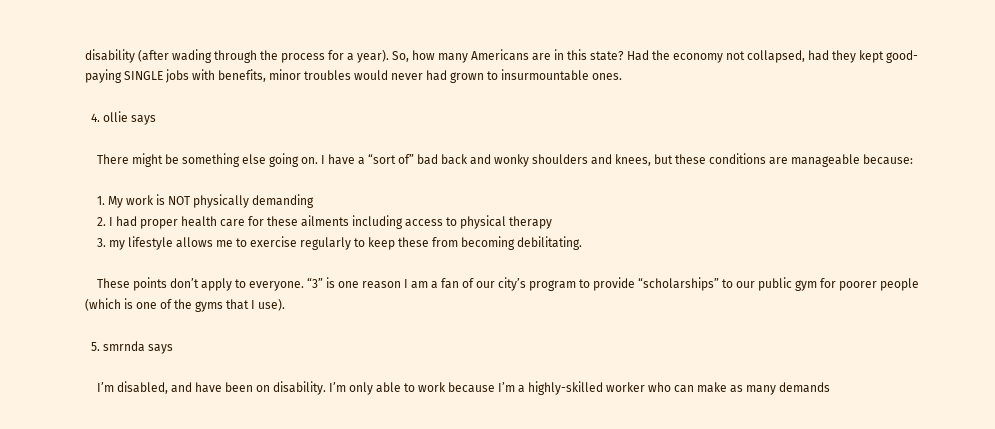disability (after wading through the process for a year). So, how many Americans are in this state? Had the economy not collapsed, had they kept good-paying SINGLE jobs with benefits, minor troubles would never had grown to insurmountable ones.

  4. ollie says

    There might be something else going on. I have a “sort of” bad back and wonky shoulders and knees, but these conditions are manageable because:

    1. My work is NOT physically demanding
    2. I had proper health care for these ailments including access to physical therapy
    3. my lifestyle allows me to exercise regularly to keep these from becoming debilitating.

    These points don’t apply to everyone. “3” is one reason I am a fan of our city’s program to provide “scholarships” to our public gym for poorer people (which is one of the gyms that I use).

  5. smrnda says

    I’m disabled, and have been on disability. I’m only able to work because I’m a highly-skilled worker who can make as many demands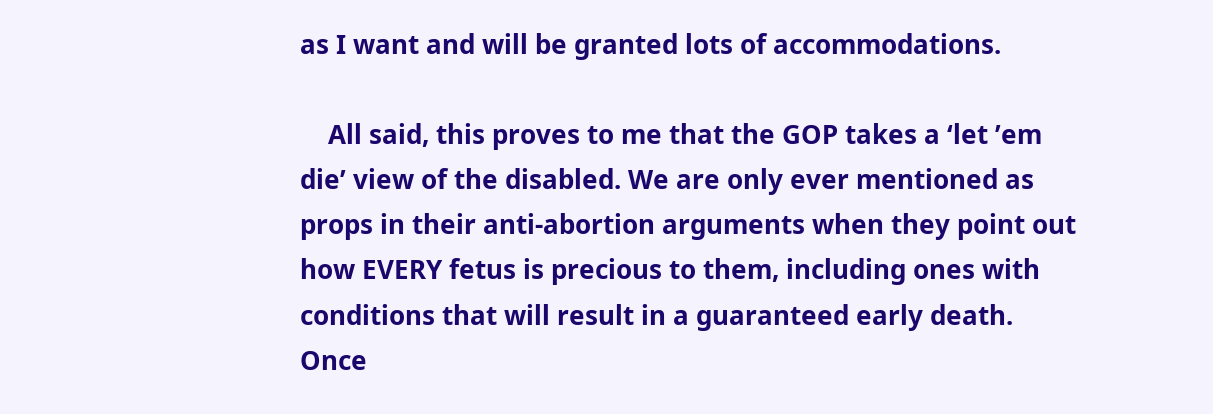as I want and will be granted lots of accommodations.

    All said, this proves to me that the GOP takes a ‘let ’em die’ view of the disabled. We are only ever mentioned as props in their anti-abortion arguments when they point out how EVERY fetus is precious to them, including ones with conditions that will result in a guaranteed early death. Once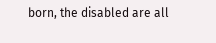born, the disabled are all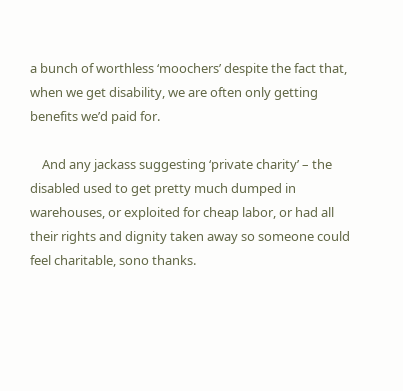a bunch of worthless ‘moochers’ despite the fact that, when we get disability, we are often only getting benefits we’d paid for.

    And any jackass suggesting ‘private charity’ – the disabled used to get pretty much dumped in warehouses, or exploited for cheap labor, or had all their rights and dignity taken away so someone could feel charitable, sono thanks.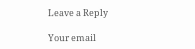Leave a Reply

Your email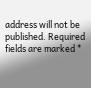address will not be published. Required fields are marked *